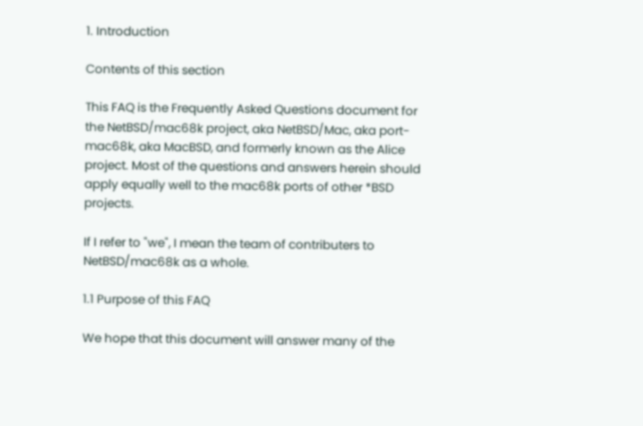1. Introduction

Contents of this section

This FAQ is the Frequently Asked Questions document for the NetBSD/mac68k project, aka NetBSD/Mac, aka port-mac68k, aka MacBSD, and formerly known as the Alice project. Most of the questions and answers herein should apply equally well to the mac68k ports of other *BSD projects.

If I refer to "we", I mean the team of contributers to NetBSD/mac68k as a whole.

1.1 Purpose of this FAQ

We hope that this document will answer many of the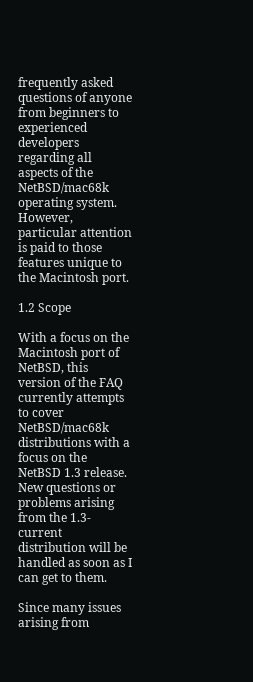frequently asked questions of anyone from beginners to experienced developers regarding all aspects of the NetBSD/mac68k operating system. However, particular attention is paid to those features unique to the Macintosh port.

1.2 Scope

With a focus on the Macintosh port of NetBSD, this version of the FAQ currently attempts to cover NetBSD/mac68k distributions with a focus on the NetBSD 1.3 release. New questions or problems arising from the 1.3-current distribution will be handled as soon as I can get to them.

Since many issues arising from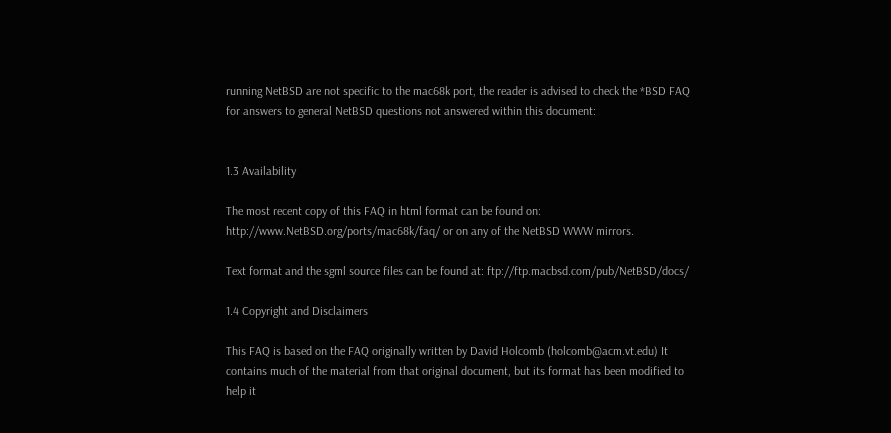running NetBSD are not specific to the mac68k port, the reader is advised to check the *BSD FAQ for answers to general NetBSD questions not answered within this document:


1.3 Availability

The most recent copy of this FAQ in html format can be found on: http://www.NetBSD.org/ports/mac68k/faq/ or on any of the NetBSD WWW mirrors.

Text format and the sgml source files can be found at: ftp://ftp.macbsd.com/pub/NetBSD/docs/

1.4 Copyright and Disclaimers

This FAQ is based on the FAQ originally written by David Holcomb (holcomb@acm.vt.edu) It contains much of the material from that original document, but its format has been modified to help it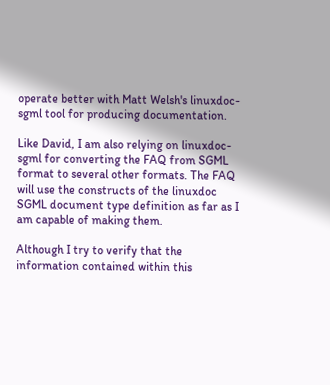operate better with Matt Welsh's linuxdoc-sgml tool for producing documentation.

Like David, I am also relying on linuxdoc-sgml for converting the FAQ from SGML format to several other formats. The FAQ will use the constructs of the linuxdoc SGML document type definition as far as I am capable of making them.

Although I try to verify that the information contained within this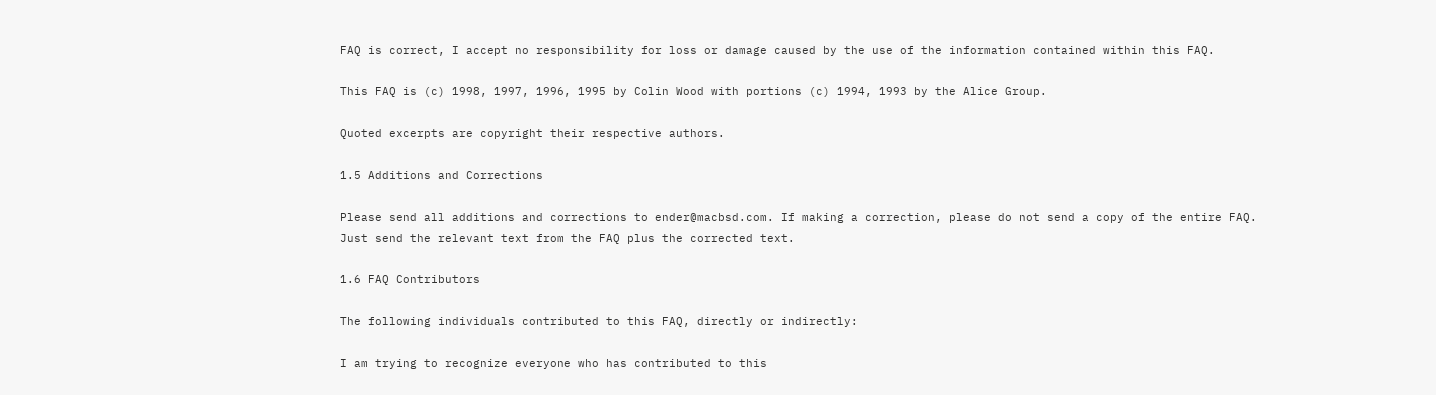FAQ is correct, I accept no responsibility for loss or damage caused by the use of the information contained within this FAQ.

This FAQ is (c) 1998, 1997, 1996, 1995 by Colin Wood with portions (c) 1994, 1993 by the Alice Group.

Quoted excerpts are copyright their respective authors.

1.5 Additions and Corrections

Please send all additions and corrections to ender@macbsd.com. If making a correction, please do not send a copy of the entire FAQ. Just send the relevant text from the FAQ plus the corrected text.

1.6 FAQ Contributors

The following individuals contributed to this FAQ, directly or indirectly:

I am trying to recognize everyone who has contributed to this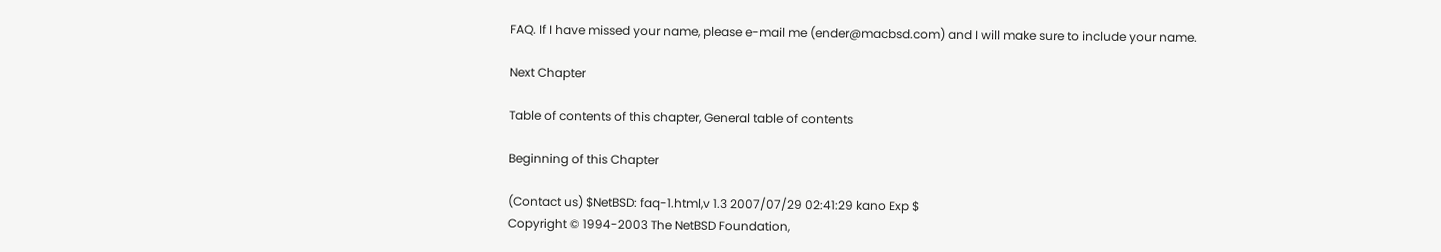FAQ. If I have missed your name, please e-mail me (ender@macbsd.com) and I will make sure to include your name.

Next Chapter

Table of contents of this chapter, General table of contents

Beginning of this Chapter

(Contact us) $NetBSD: faq-1.html,v 1.3 2007/07/29 02:41:29 kano Exp $
Copyright © 1994-2003 The NetBSD Foundation,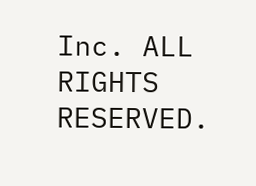Inc. ALL RIGHTS RESERVED.